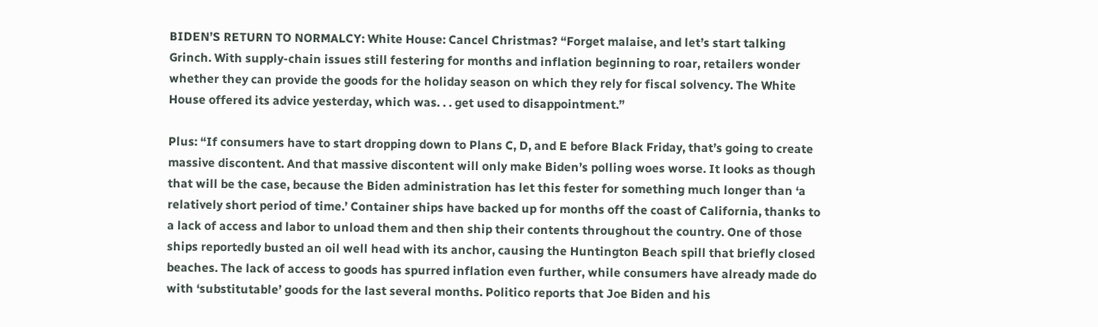BIDEN’S RETURN TO NORMALCY: White House: Cancel Christmas? “Forget malaise, and let’s start talking Grinch. With supply-chain issues still festering for months and inflation beginning to roar, retailers wonder whether they can provide the goods for the holiday season on which they rely for fiscal solvency. The White House offered its advice yesterday, which was. . . get used to disappointment.”

Plus: “If consumers have to start dropping down to Plans C, D, and E before Black Friday, that’s going to create massive discontent. And that massive discontent will only make Biden’s polling woes worse. It looks as though that will be the case, because the Biden administration has let this fester for something much longer than ‘a relatively short period of time.’ Container ships have backed up for months off the coast of California, thanks to a lack of access and labor to unload them and then ship their contents throughout the country. One of those ships reportedly busted an oil well head with its anchor, causing the Huntington Beach spill that briefly closed beaches. The lack of access to goods has spurred inflation even further, while consumers have already made do with ‘substitutable’ goods for the last several months. Politico reports that Joe Biden and his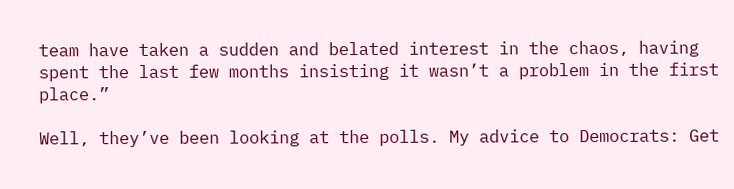team have taken a sudden and belated interest in the chaos, having spent the last few months insisting it wasn’t a problem in the first place.”

Well, they’ve been looking at the polls. My advice to Democrats: Get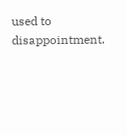used to disappointment.